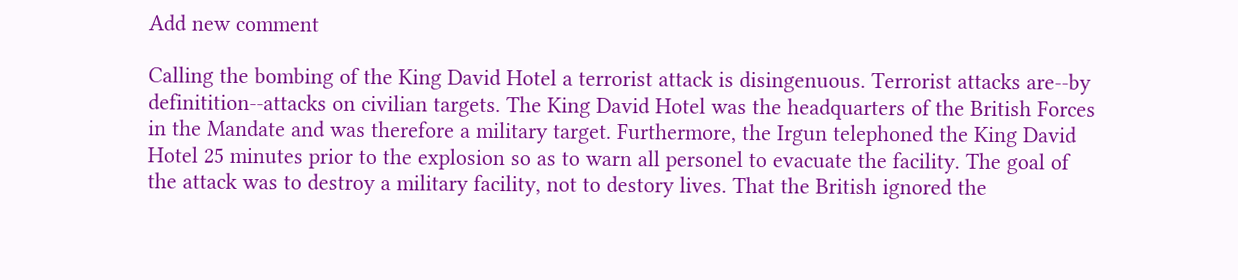Add new comment

Calling the bombing of the King David Hotel a terrorist attack is disingenuous. Terrorist attacks are--by definitition--attacks on civilian targets. The King David Hotel was the headquarters of the British Forces in the Mandate and was therefore a military target. Furthermore, the Irgun telephoned the King David Hotel 25 minutes prior to the explosion so as to warn all personel to evacuate the facility. The goal of the attack was to destroy a military facility, not to destory lives. That the British ignored the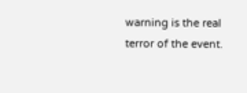warning is the real terror of the event.